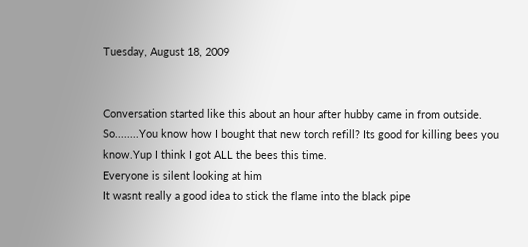Tuesday, August 18, 2009


Conversation started like this about an hour after hubby came in from outside. So........You know how I bought that new torch refill? Its good for killing bees you know.Yup I think I got ALL the bees this time.
Everyone is silent looking at him
It wasnt really a good idea to stick the flame into the black pipe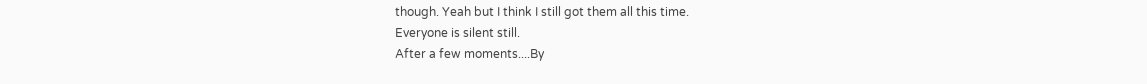though. Yeah but I think I still got them all this time.
Everyone is silent still.
After a few moments....By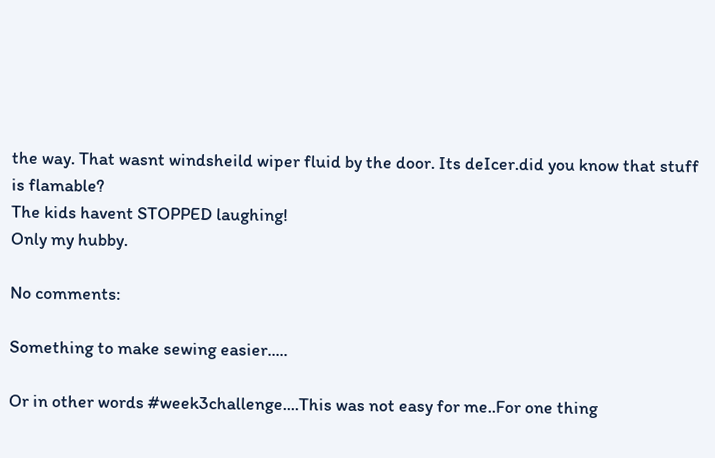the way. That wasnt windsheild wiper fluid by the door. Its deIcer.did you know that stuff is flamable?
The kids havent STOPPED laughing!
Only my hubby.

No comments:

Something to make sewing easier.....

Or in other words #week3challenge....This was not easy for me..For one thing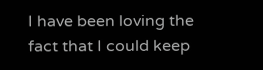I have been loving the fact that I could keep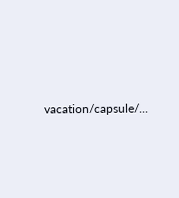vacation/capsule/...